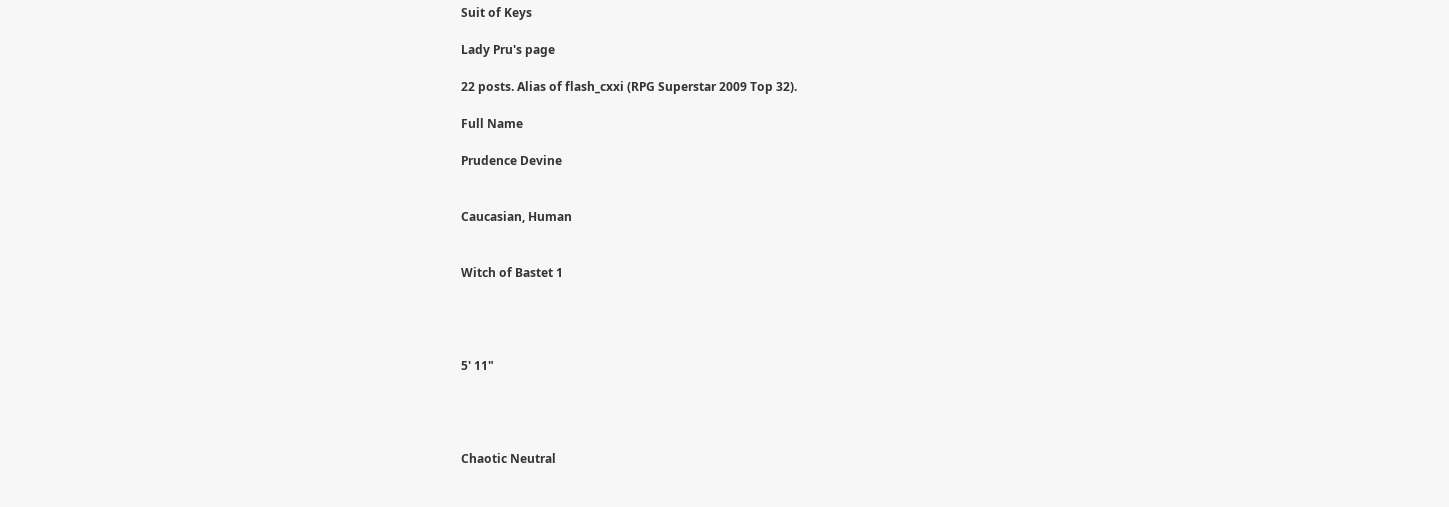Suit of Keys

Lady Pru's page

22 posts. Alias of flash_cxxi (RPG Superstar 2009 Top 32).

Full Name

Prudence Devine


Caucasian, Human


Witch of Bastet 1




5' 11"




Chaotic Neutral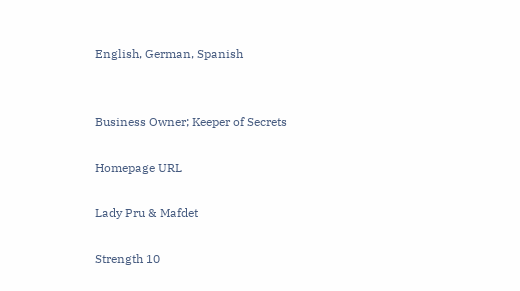English, German, Spanish


Business Owner; Keeper of Secrets

Homepage URL

Lady Pru & Mafdet

Strength 10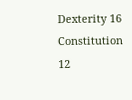Dexterity 16
Constitution 12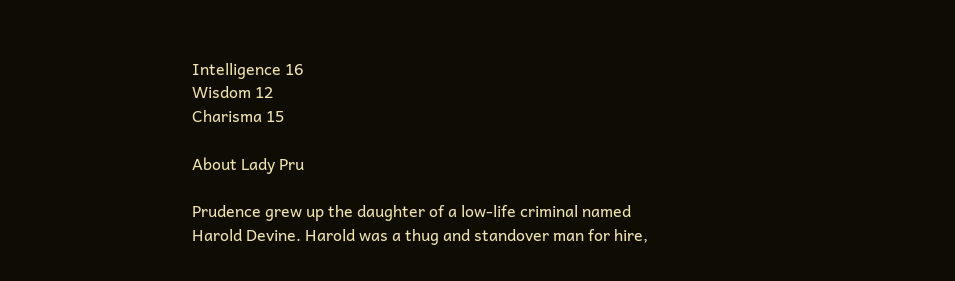Intelligence 16
Wisdom 12
Charisma 15

About Lady Pru

Prudence grew up the daughter of a low-life criminal named Harold Devine. Harold was a thug and standover man for hire,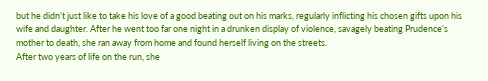but he didn’t just like to take his love of a good beating out on his marks, regularly inflicting his chosen gifts upon his wife and daughter. After he went too far one night in a drunken display of violence, savagely beating Prudence’s mother to death, she ran away from home and found herself living on the streets.
After two years of life on the run, she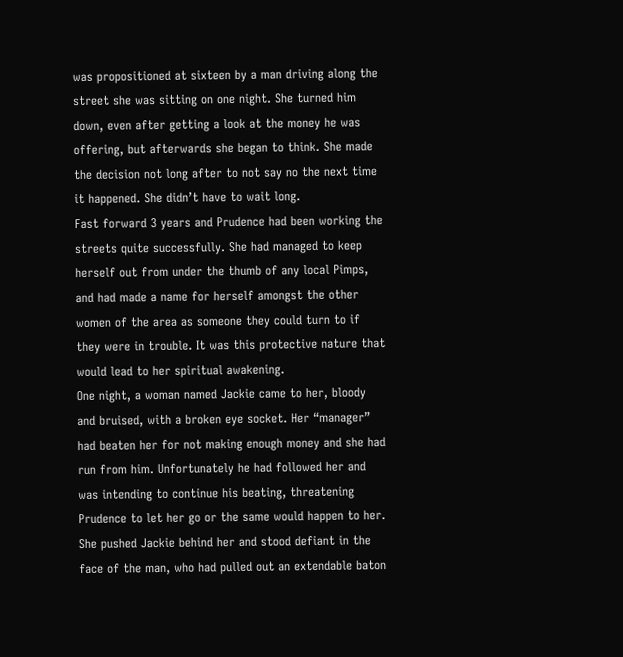was propositioned at sixteen by a man driving along the street she was sitting on one night. She turned him down, even after getting a look at the money he was offering, but afterwards she began to think. She made the decision not long after to not say no the next time it happened. She didn’t have to wait long.
Fast forward 3 years and Prudence had been working the streets quite successfully. She had managed to keep herself out from under the thumb of any local Pimps, and had made a name for herself amongst the other women of the area as someone they could turn to if they were in trouble. It was this protective nature that would lead to her spiritual awakening.
One night, a woman named Jackie came to her, bloody and bruised, with a broken eye socket. Her “manager” had beaten her for not making enough money and she had run from him. Unfortunately he had followed her and was intending to continue his beating, threatening Prudence to let her go or the same would happen to her. She pushed Jackie behind her and stood defiant in the face of the man, who had pulled out an extendable baton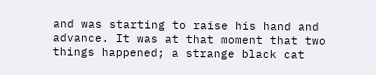and was starting to raise his hand and advance. It was at that moment that two things happened; a strange black cat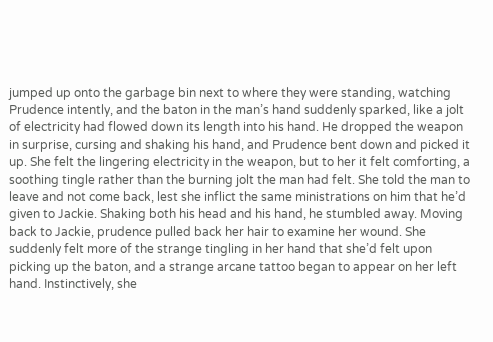jumped up onto the garbage bin next to where they were standing, watching Prudence intently, and the baton in the man’s hand suddenly sparked, like a jolt of electricity had flowed down its length into his hand. He dropped the weapon in surprise, cursing and shaking his hand, and Prudence bent down and picked it up. She felt the lingering electricity in the weapon, but to her it felt comforting, a soothing tingle rather than the burning jolt the man had felt. She told the man to leave and not come back, lest she inflict the same ministrations on him that he’d given to Jackie. Shaking both his head and his hand, he stumbled away. Moving back to Jackie, prudence pulled back her hair to examine her wound. She suddenly felt more of the strange tingling in her hand that she’d felt upon picking up the baton, and a strange arcane tattoo began to appear on her left hand. Instinctively, she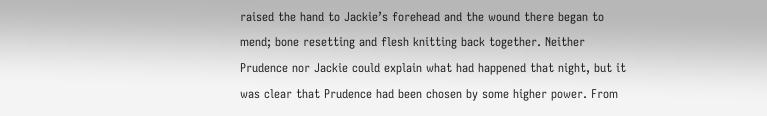raised the hand to Jackie’s forehead and the wound there began to mend; bone resetting and flesh knitting back together. Neither Prudence nor Jackie could explain what had happened that night, but it was clear that Prudence had been chosen by some higher power. From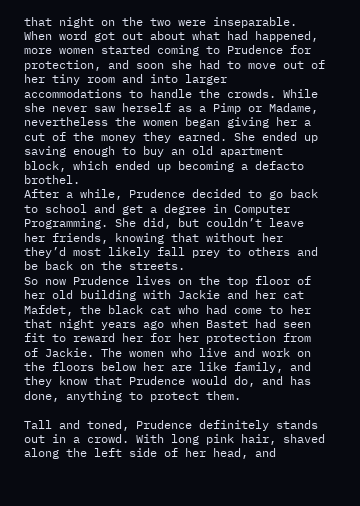that night on the two were inseparable.
When word got out about what had happened, more women started coming to Prudence for protection, and soon she had to move out of her tiny room and into larger accommodations to handle the crowds. While she never saw herself as a Pimp or Madame, nevertheless the women began giving her a cut of the money they earned. She ended up saving enough to buy an old apartment block, which ended up becoming a defacto brothel.
After a while, Prudence decided to go back to school and get a degree in Computer Programming. She did, but couldn’t leave her friends, knowing that without her they’d most likely fall prey to others and be back on the streets.
So now Prudence lives on the top floor of her old building with Jackie and her cat Mafdet, the black cat who had come to her that night years ago when Bastet had seen fit to reward her for her protection from of Jackie. The women who live and work on the floors below her are like family, and they know that Prudence would do, and has done, anything to protect them.

Tall and toned, Prudence definitely stands out in a crowd. With long pink hair, shaved along the left side of her head, and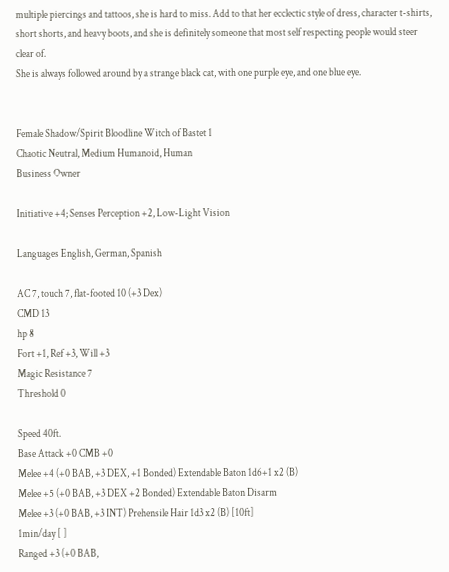multiple piercings and tattoos, she is hard to miss. Add to that her ecclectic style of dress, character t-shirts, short shorts, and heavy boots, and she is definitely someone that most self respecting people would steer clear of.
She is always followed around by a strange black cat, with one purple eye, and one blue eye.


Female Shadow/Spirit Bloodline Witch of Bastet 1
Chaotic Neutral, Medium Humanoid, Human
Business Owner

Initiative +4; Senses Perception +2, Low-Light Vision

Languages English, German, Spanish

AC 7, touch 7, flat-footed 10 (+3 Dex)
CMD 13
hp 8
Fort +1, Ref +3, Will +3
Magic Resistance 7
Threshold 0

Speed 40ft.
Base Attack +0 CMB +0
Melee +4 (+0 BAB, +3 DEX, +1 Bonded) Extendable Baton 1d6+1 x2 (B)
Melee +5 (+0 BAB, +3 DEX +2 Bonded) Extendable Baton Disarm
Melee +3 (+0 BAB, +3 INT) Prehensile Hair 1d3 x2 (B) [10ft]
1min/day [ ]
Ranged +3 (+0 BAB,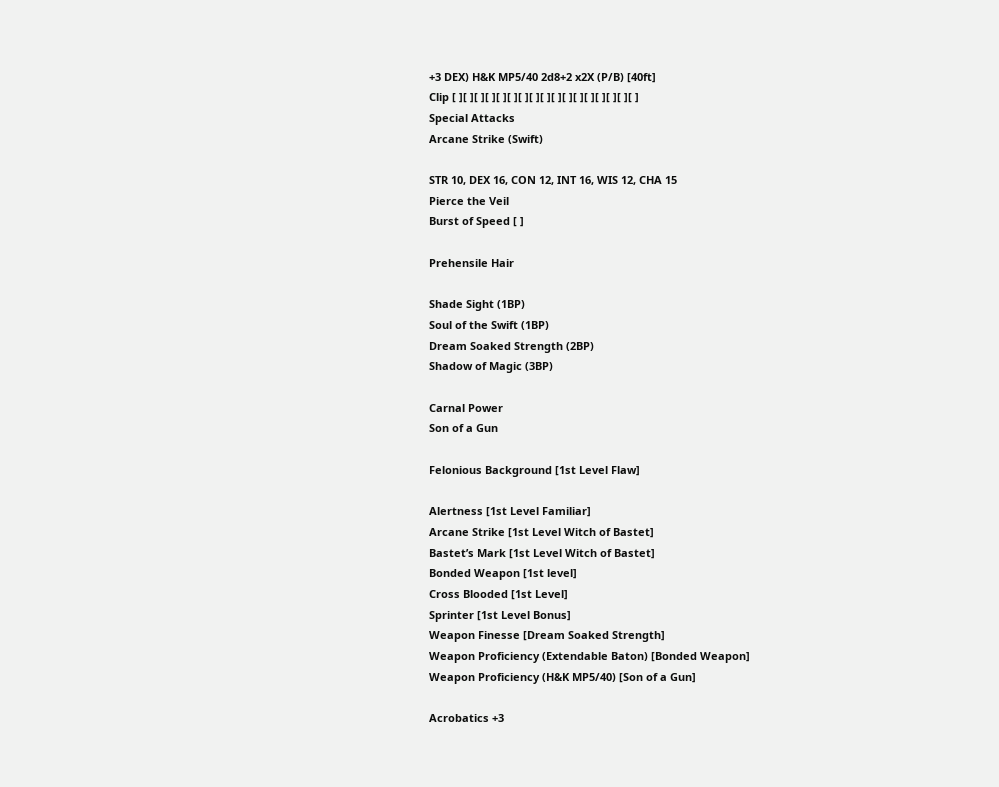+3 DEX) H&K MP5/40 2d8+2 x2X (P/B) [40ft]
Clip [ ][ ][ ][ ][ ][ ][ ][ ][ ][ ][ ][ ][ ][ ][ ][ ][ ]
Special Attacks
Arcane Strike (Swift)

STR 10, DEX 16, CON 12, INT 16, WIS 12, CHA 15
Pierce the Veil
Burst of Speed [ ]

Prehensile Hair

Shade Sight (1BP)
Soul of the Swift (1BP)
Dream Soaked Strength (2BP)
Shadow of Magic (3BP)

Carnal Power
Son of a Gun

Felonious Background [1st Level Flaw]

Alertness [1st Level Familiar]
Arcane Strike [1st Level Witch of Bastet]
Bastet’s Mark [1st Level Witch of Bastet]
Bonded Weapon [1st level]
Cross Blooded [1st Level]
Sprinter [1st Level Bonus]
Weapon Finesse [Dream Soaked Strength]
Weapon Proficiency (Extendable Baton) [Bonded Weapon]
Weapon Proficiency (H&K MP5/40) [Son of a Gun]

Acrobatics +3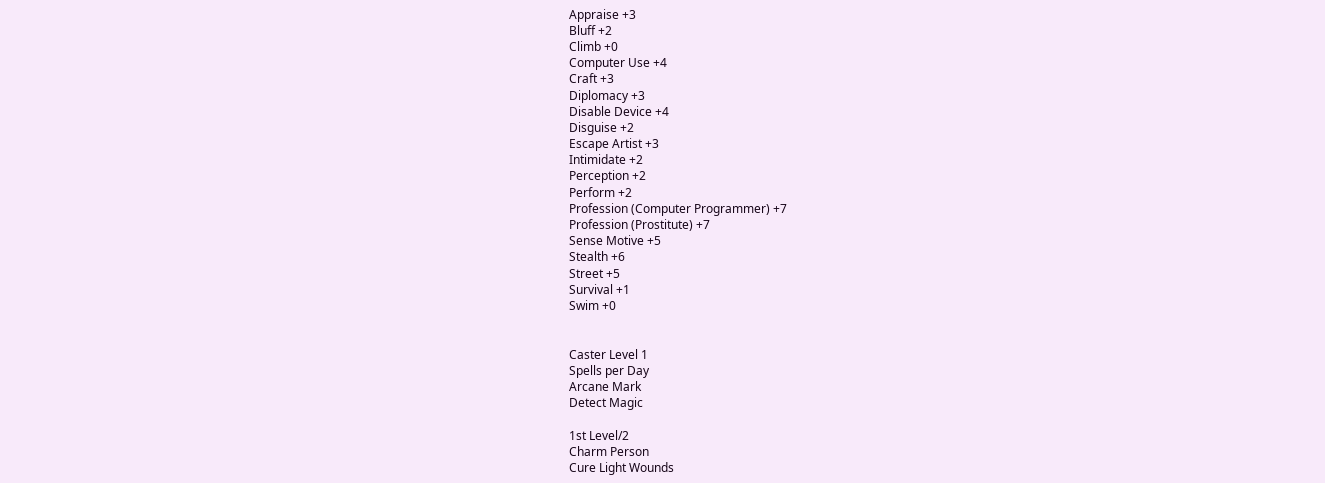Appraise +3
Bluff +2
Climb +0
Computer Use +4
Craft +3
Diplomacy +3
Disable Device +4
Disguise +2
Escape Artist +3
Intimidate +2
Perception +2
Perform +2
Profession (Computer Programmer) +7
Profession (Prostitute) +7
Sense Motive +5
Stealth +6
Street +5
Survival +1
Swim +0


Caster Level 1
Spells per Day
Arcane Mark
Detect Magic

1st Level/2
Charm Person
Cure Light Wounds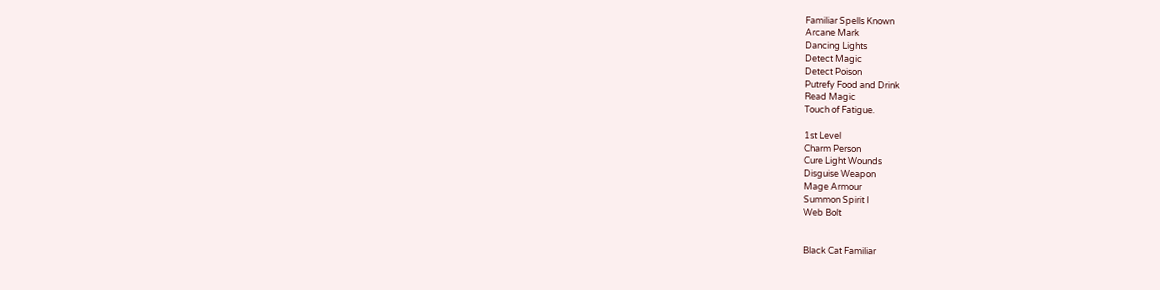Familiar Spells Known
Arcane Mark
Dancing Lights
Detect Magic
Detect Poison
Putrefy Food and Drink
Read Magic
Touch of Fatigue.

1st Level
Charm Person
Cure Light Wounds
Disguise Weapon
Mage Armour
Summon Spirit I
Web Bolt


Black Cat Familiar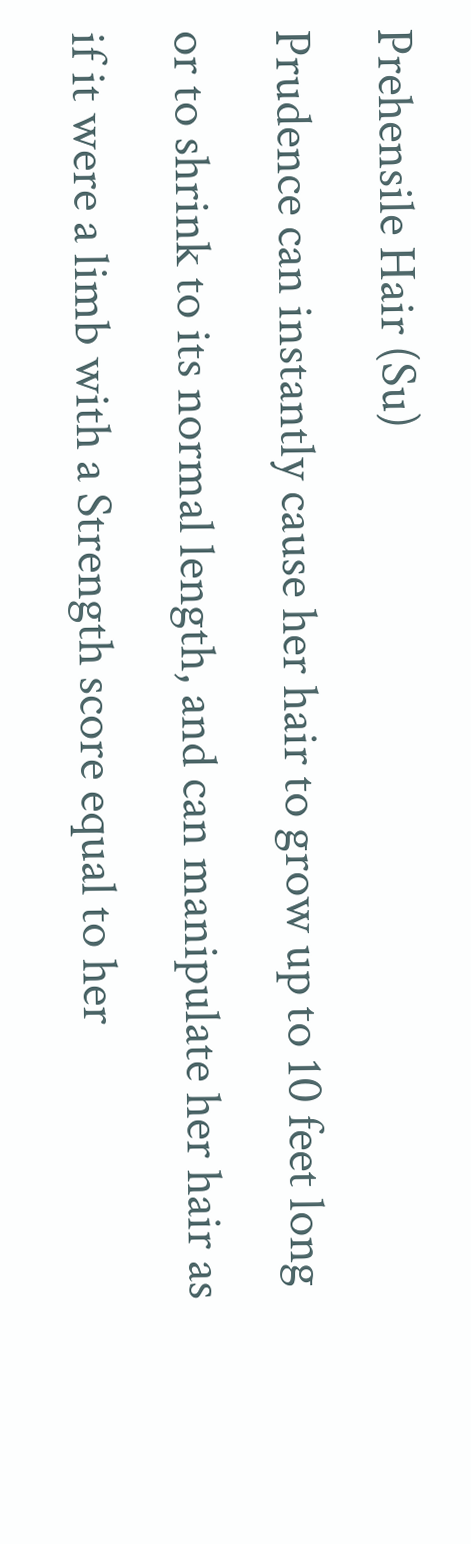Prehensile Hair (Su)
Prudence can instantly cause her hair to grow up to 10 feet long or to shrink to its normal length, and can manipulate her hair as if it were a limb with a Strength score equal to her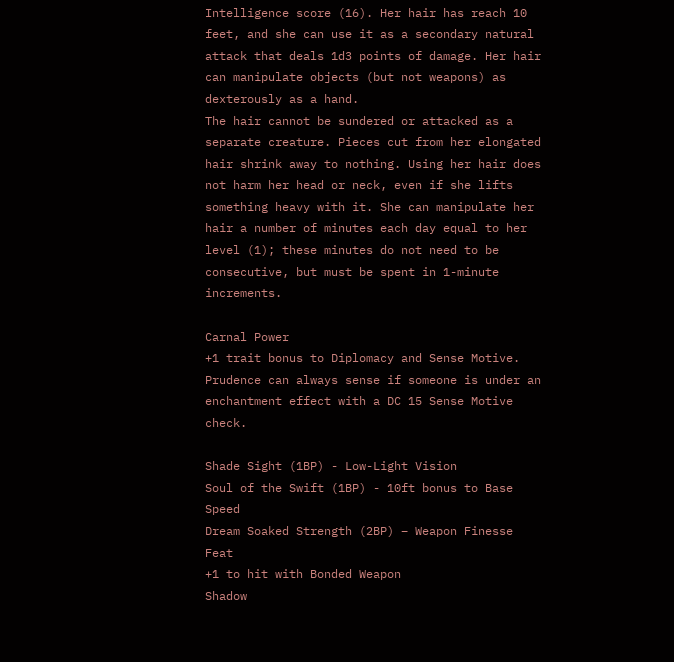Intelligence score (16). Her hair has reach 10 feet, and she can use it as a secondary natural attack that deals 1d3 points of damage. Her hair can manipulate objects (but not weapons) as dexterously as a hand.
The hair cannot be sundered or attacked as a separate creature. Pieces cut from her elongated hair shrink away to nothing. Using her hair does not harm her head or neck, even if she lifts something heavy with it. She can manipulate her hair a number of minutes each day equal to her level (1); these minutes do not need to be consecutive, but must be spent in 1-minute increments.

Carnal Power
+1 trait bonus to Diplomacy and Sense Motive.
Prudence can always sense if someone is under an enchantment effect with a DC 15 Sense Motive check.

Shade Sight (1BP) - Low-Light Vision
Soul of the Swift (1BP) - 10ft bonus to Base Speed
Dream Soaked Strength (2BP) – Weapon Finesse Feat
+1 to hit with Bonded Weapon
Shadow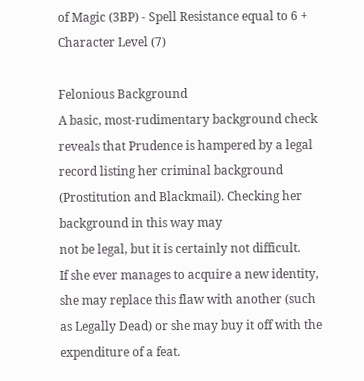of Magic (3BP) - Spell Resistance equal to 6 + Character Level (7)

Felonious Background
A basic, most-rudimentary background check reveals that Prudence is hampered by a legal record listing her criminal background (Prostitution and Blackmail). Checking her background in this way may
not be legal, but it is certainly not difficult.
If she ever manages to acquire a new identity, she may replace this flaw with another (such as Legally Dead) or she may buy it off with the expenditure of a feat.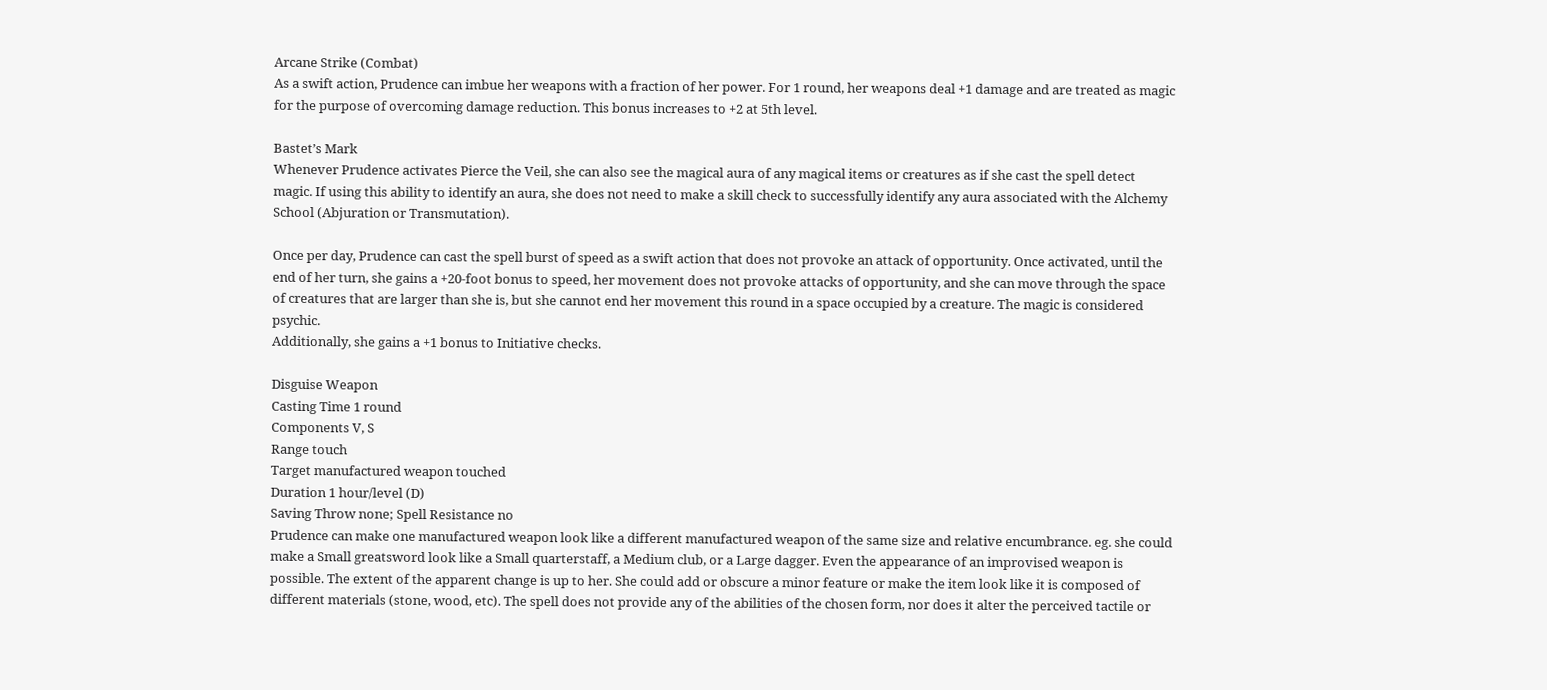Arcane Strike (Combat)
As a swift action, Prudence can imbue her weapons with a fraction of her power. For 1 round, her weapons deal +1 damage and are treated as magic for the purpose of overcoming damage reduction. This bonus increases to +2 at 5th level.

Bastet’s Mark
Whenever Prudence activates Pierce the Veil, she can also see the magical aura of any magical items or creatures as if she cast the spell detect magic. If using this ability to identify an aura, she does not need to make a skill check to successfully identify any aura associated with the Alchemy School (Abjuration or Transmutation).

Once per day, Prudence can cast the spell burst of speed as a swift action that does not provoke an attack of opportunity. Once activated, until the end of her turn, she gains a +20-foot bonus to speed, her movement does not provoke attacks of opportunity, and she can move through the space of creatures that are larger than she is, but she cannot end her movement this round in a space occupied by a creature. The magic is considered psychic.
Additionally, she gains a +1 bonus to Initiative checks.

Disguise Weapon
Casting Time 1 round
Components V, S
Range touch
Target manufactured weapon touched
Duration 1 hour/level (D)
Saving Throw none; Spell Resistance no
Prudence can make one manufactured weapon look like a different manufactured weapon of the same size and relative encumbrance. eg. she could make a Small greatsword look like a Small quarterstaff, a Medium club, or a Large dagger. Even the appearance of an improvised weapon is possible. The extent of the apparent change is up to her. She could add or obscure a minor feature or make the item look like it is composed of different materials (stone, wood, etc). The spell does not provide any of the abilities of the chosen form, nor does it alter the perceived tactile or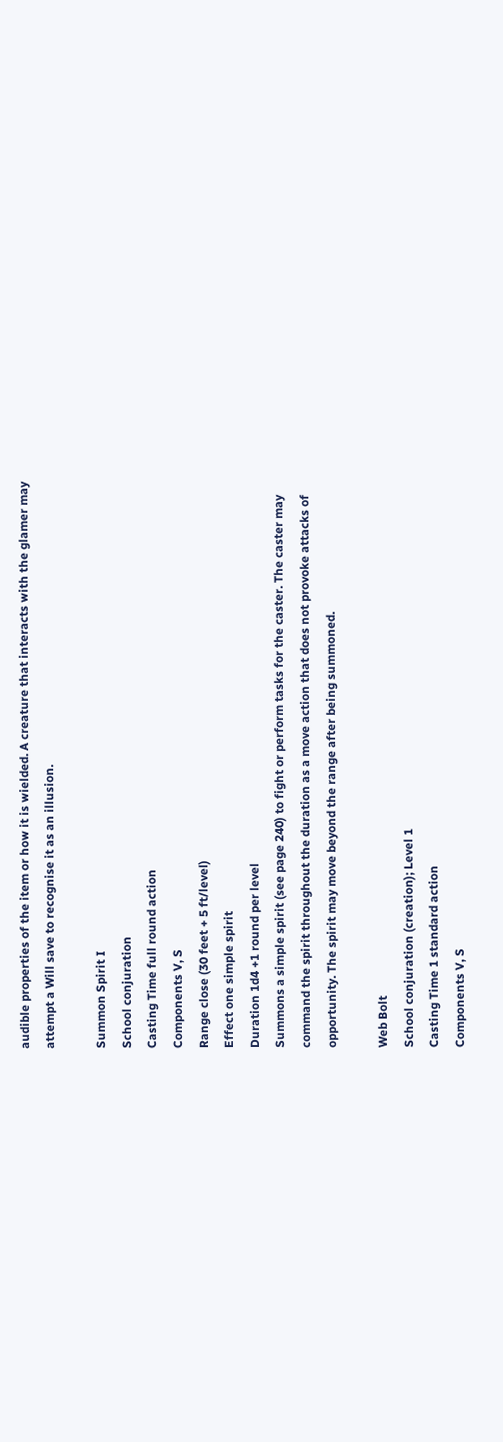audible properties of the item or how it is wielded. A creature that interacts with the glamer may attempt a Will save to recognise it as an illusion.

Summon Spirit I
School conjuration
Casting Time full round action
Components V, S
Range close (30 feet + 5 ft/level)
Effect one simple spirit
Duration 1d4 +1 round per level
Summons a simple spirit (see page 240) to fight or perform tasks for the caster. The caster may command the spirit throughout the duration as a move action that does not provoke attacks of opportunity. The spirit may move beyond the range after being summoned.

Web Bolt
School conjuration (creation); Level 1
Casting Time 1 standard action
Components V, S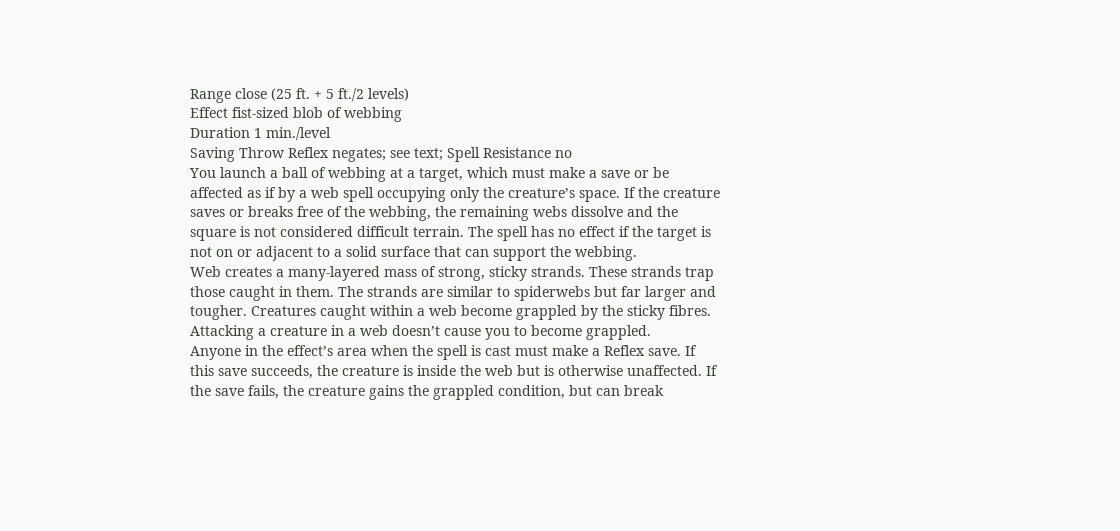Range close (25 ft. + 5 ft./2 levels)
Effect fist-sized blob of webbing
Duration 1 min./level
Saving Throw Reflex negates; see text; Spell Resistance no
You launch a ball of webbing at a target, which must make a save or be affected as if by a web spell occupying only the creature’s space. If the creature saves or breaks free of the webbing, the remaining webs dissolve and the square is not considered difficult terrain. The spell has no effect if the target is not on or adjacent to a solid surface that can support the webbing.
Web creates a many-layered mass of strong, sticky strands. These strands trap those caught in them. The strands are similar to spiderwebs but far larger and tougher. Creatures caught within a web become grappled by the sticky fibres. Attacking a creature in a web doesn’t cause you to become grappled.
Anyone in the effect’s area when the spell is cast must make a Reflex save. If this save succeeds, the creature is inside the web but is otherwise unaffected. If the save fails, the creature gains the grappled condition, but can break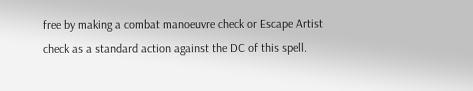free by making a combat manoeuvre check or Escape Artist check as a standard action against the DC of this spell.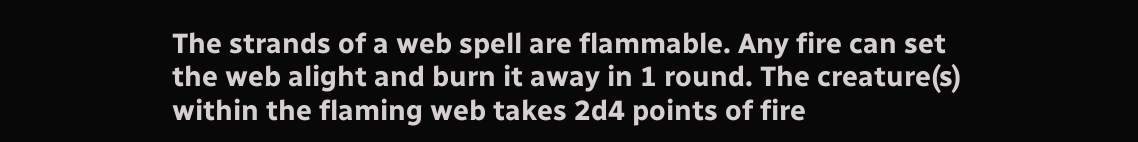The strands of a web spell are flammable. Any fire can set the web alight and burn it away in 1 round. The creature(s) within the flaming web takes 2d4 points of fire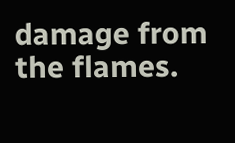damage from the flames.